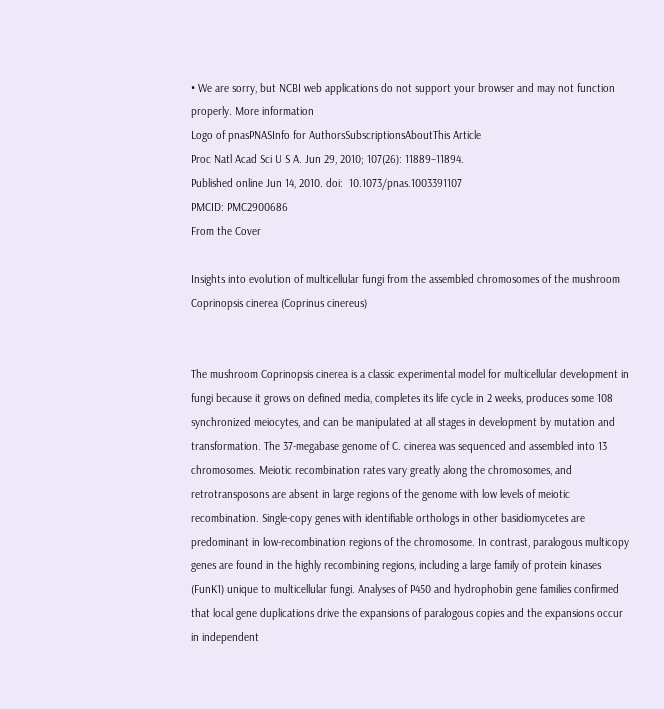• We are sorry, but NCBI web applications do not support your browser and may not function properly. More information
Logo of pnasPNASInfo for AuthorsSubscriptionsAboutThis Article
Proc Natl Acad Sci U S A. Jun 29, 2010; 107(26): 11889–11894.
Published online Jun 14, 2010. doi:  10.1073/pnas.1003391107
PMCID: PMC2900686
From the Cover

Insights into evolution of multicellular fungi from the assembled chromosomes of the mushroom Coprinopsis cinerea (Coprinus cinereus)


The mushroom Coprinopsis cinerea is a classic experimental model for multicellular development in fungi because it grows on defined media, completes its life cycle in 2 weeks, produces some 108 synchronized meiocytes, and can be manipulated at all stages in development by mutation and transformation. The 37-megabase genome of C. cinerea was sequenced and assembled into 13 chromosomes. Meiotic recombination rates vary greatly along the chromosomes, and retrotransposons are absent in large regions of the genome with low levels of meiotic recombination. Single-copy genes with identifiable orthologs in other basidiomycetes are predominant in low-recombination regions of the chromosome. In contrast, paralogous multicopy genes are found in the highly recombining regions, including a large family of protein kinases (FunK1) unique to multicellular fungi. Analyses of P450 and hydrophobin gene families confirmed that local gene duplications drive the expansions of paralogous copies and the expansions occur in independent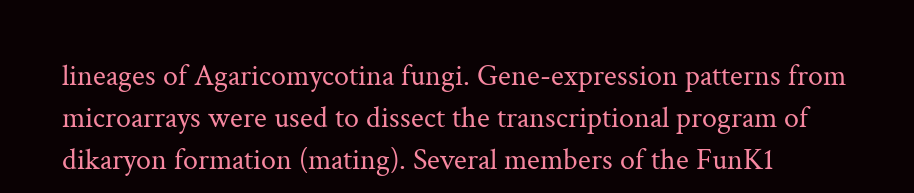lineages of Agaricomycotina fungi. Gene-expression patterns from microarrays were used to dissect the transcriptional program of dikaryon formation (mating). Several members of the FunK1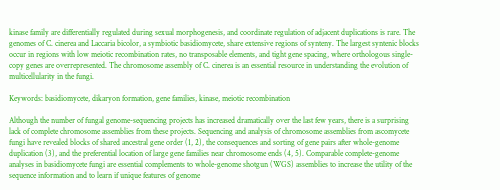kinase family are differentially regulated during sexual morphogenesis, and coordinate regulation of adjacent duplications is rare. The genomes of C. cinerea and Laccaria bicolor, a symbiotic basidiomycete, share extensive regions of synteny. The largest syntenic blocks occur in regions with low meiotic recombination rates, no transposable elements, and tight gene spacing, where orthologous single-copy genes are overrepresented. The chromosome assembly of C. cinerea is an essential resource in understanding the evolution of multicellularity in the fungi.

Keywords: basidiomycete, dikaryon formation, gene families, kinase, meiotic recombination

Although the number of fungal genome-sequencing projects has increased dramatically over the last few years, there is a surprising lack of complete chromosome assemblies from these projects. Sequencing and analysis of chromosome assemblies from ascomycete fungi have revealed blocks of shared ancestral gene order (1, 2), the consequences and sorting of gene pairs after whole-genome duplication (3), and the preferential location of large gene families near chromosome ends (4, 5). Comparable complete-genome analyses in basidiomycete fungi are essential complements to whole-genome shotgun (WGS) assemblies to increase the utility of the sequence information and to learn if unique features of genome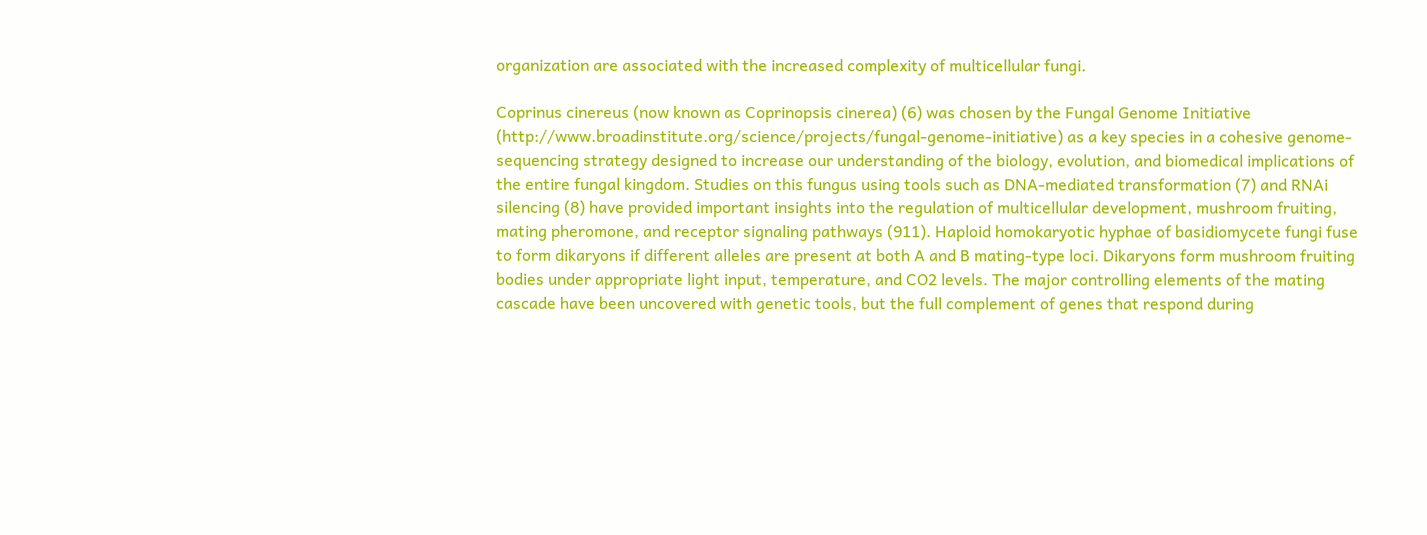organization are associated with the increased complexity of multicellular fungi.

Coprinus cinereus (now known as Coprinopsis cinerea) (6) was chosen by the Fungal Genome Initiative (http://www.broadinstitute.org/science/projects/fungal-genome-initiative) as a key species in a cohesive genome-sequencing strategy designed to increase our understanding of the biology, evolution, and biomedical implications of the entire fungal kingdom. Studies on this fungus using tools such as DNA-mediated transformation (7) and RNAi silencing (8) have provided important insights into the regulation of multicellular development, mushroom fruiting, mating pheromone, and receptor signaling pathways (911). Haploid homokaryotic hyphae of basidiomycete fungi fuse to form dikaryons if different alleles are present at both A and B mating-type loci. Dikaryons form mushroom fruiting bodies under appropriate light input, temperature, and CO2 levels. The major controlling elements of the mating cascade have been uncovered with genetic tools, but the full complement of genes that respond during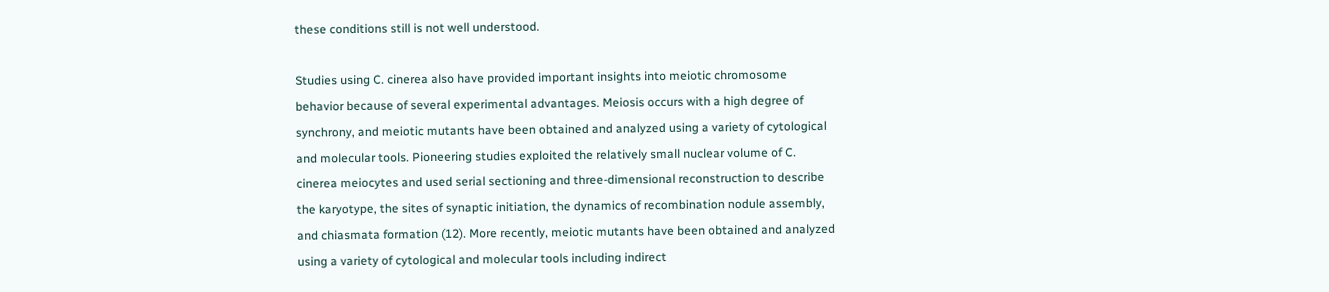these conditions still is not well understood.

Studies using C. cinerea also have provided important insights into meiotic chromosome behavior because of several experimental advantages. Meiosis occurs with a high degree of synchrony, and meiotic mutants have been obtained and analyzed using a variety of cytological and molecular tools. Pioneering studies exploited the relatively small nuclear volume of C. cinerea meiocytes and used serial sectioning and three-dimensional reconstruction to describe the karyotype, the sites of synaptic initiation, the dynamics of recombination nodule assembly, and chiasmata formation (12). More recently, meiotic mutants have been obtained and analyzed using a variety of cytological and molecular tools including indirect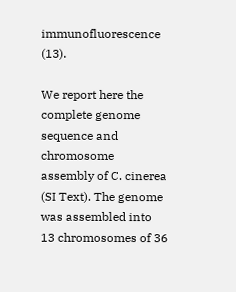immunofluorescence (13).

We report here the complete genome sequence and chromosome assembly of C. cinerea (SI Text). The genome was assembled into 13 chromosomes of 36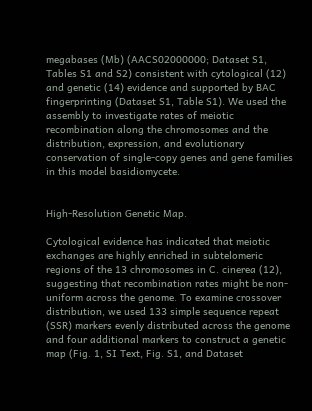megabases (Mb) (AACS02000000; Dataset S1, Tables S1 and S2) consistent with cytological (12) and genetic (14) evidence and supported by BAC fingerprinting (Dataset S1, Table S1). We used the assembly to investigate rates of meiotic recombination along the chromosomes and the distribution, expression, and evolutionary conservation of single-copy genes and gene families in this model basidiomycete.


High-Resolution Genetic Map.

Cytological evidence has indicated that meiotic exchanges are highly enriched in subtelomeric regions of the 13 chromosomes in C. cinerea (12), suggesting that recombination rates might be non-uniform across the genome. To examine crossover distribution, we used 133 simple sequence repeat (SSR) markers evenly distributed across the genome and four additional markers to construct a genetic map (Fig. 1, SI Text, Fig. S1, and Dataset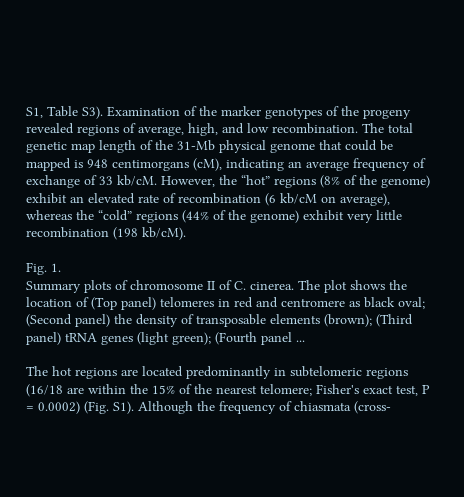S1, Table S3). Examination of the marker genotypes of the progeny revealed regions of average, high, and low recombination. The total genetic map length of the 31-Mb physical genome that could be mapped is 948 centimorgans (cM), indicating an average frequency of exchange of 33 kb/cM. However, the “hot” regions (8% of the genome) exhibit an elevated rate of recombination (6 kb/cM on average), whereas the “cold” regions (44% of the genome) exhibit very little recombination (198 kb/cM).

Fig. 1.
Summary plots of chromosome II of C. cinerea. The plot shows the location of (Top panel) telomeres in red and centromere as black oval; (Second panel) the density of transposable elements (brown); (Third panel) tRNA genes (light green); (Fourth panel ...

The hot regions are located predominantly in subtelomeric regions (16/18 are within the 15% of the nearest telomere; Fisher's exact test, P = 0.0002) (Fig. S1). Although the frequency of chiasmata (cross-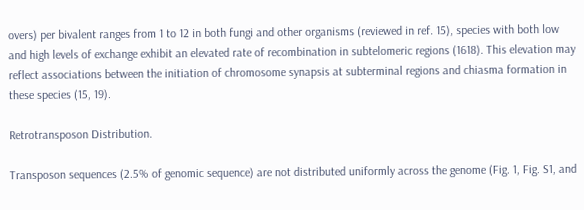overs) per bivalent ranges from 1 to 12 in both fungi and other organisms (reviewed in ref. 15), species with both low and high levels of exchange exhibit an elevated rate of recombination in subtelomeric regions (1618). This elevation may reflect associations between the initiation of chromosome synapsis at subterminal regions and chiasma formation in these species (15, 19).

Retrotransposon Distribution.

Transposon sequences (2.5% of genomic sequence) are not distributed uniformly across the genome (Fig. 1, Fig. S1, and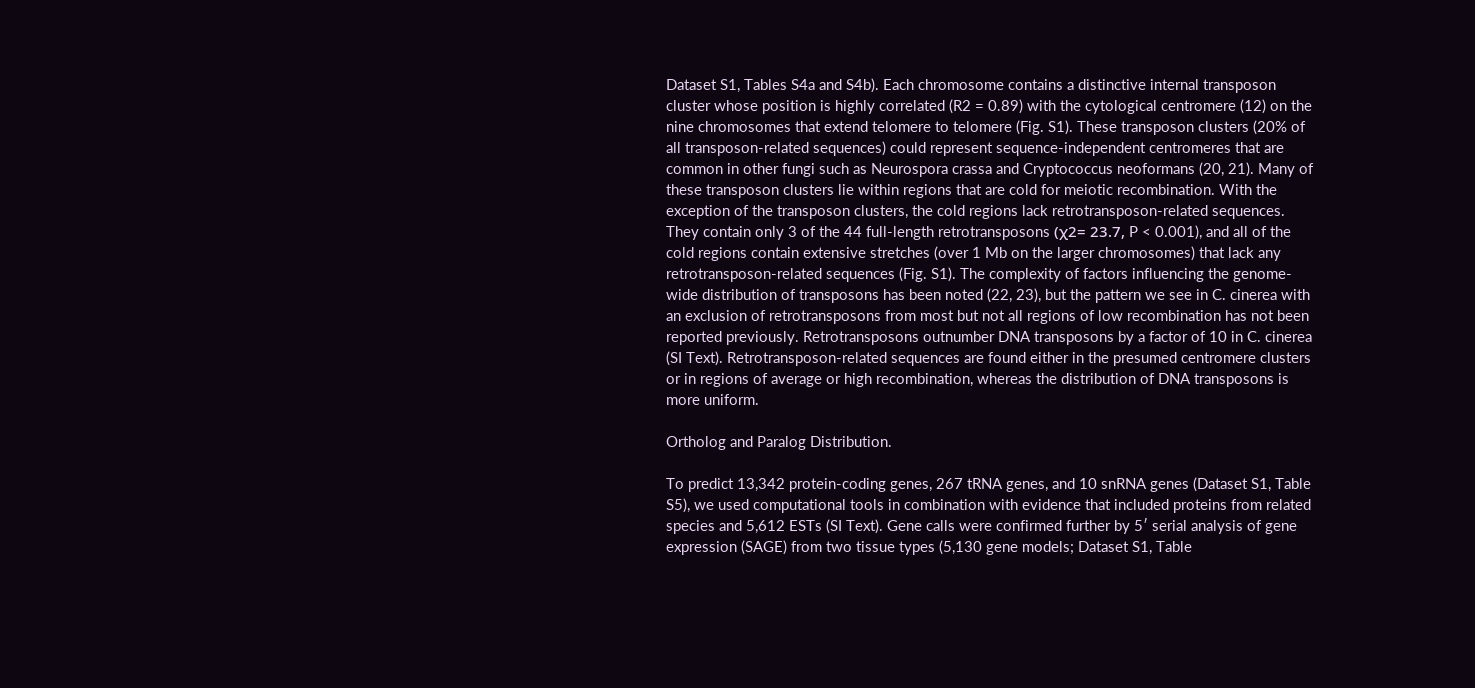Dataset S1, Tables S4a and S4b). Each chromosome contains a distinctive internal transposon cluster whose position is highly correlated (R2 = 0.89) with the cytological centromere (12) on the nine chromosomes that extend telomere to telomere (Fig. S1). These transposon clusters (20% of all transposon-related sequences) could represent sequence-independent centromeres that are common in other fungi such as Neurospora crassa and Cryptococcus neoformans (20, 21). Many of these transposon clusters lie within regions that are cold for meiotic recombination. With the exception of the transposon clusters, the cold regions lack retrotransposon-related sequences. They contain only 3 of the 44 full-length retrotransposons (χ2= 23.7, P < 0.001), and all of the cold regions contain extensive stretches (over 1 Mb on the larger chromosomes) that lack any retrotransposon-related sequences (Fig. S1). The complexity of factors influencing the genome-wide distribution of transposons has been noted (22, 23), but the pattern we see in C. cinerea with an exclusion of retrotransposons from most but not all regions of low recombination has not been reported previously. Retrotransposons outnumber DNA transposons by a factor of 10 in C. cinerea (SI Text). Retrotransposon-related sequences are found either in the presumed centromere clusters or in regions of average or high recombination, whereas the distribution of DNA transposons is more uniform.

Ortholog and Paralog Distribution.

To predict 13,342 protein-coding genes, 267 tRNA genes, and 10 snRNA genes (Dataset S1, Table S5), we used computational tools in combination with evidence that included proteins from related species and 5,612 ESTs (SI Text). Gene calls were confirmed further by 5′ serial analysis of gene expression (SAGE) from two tissue types (5,130 gene models; Dataset S1, Table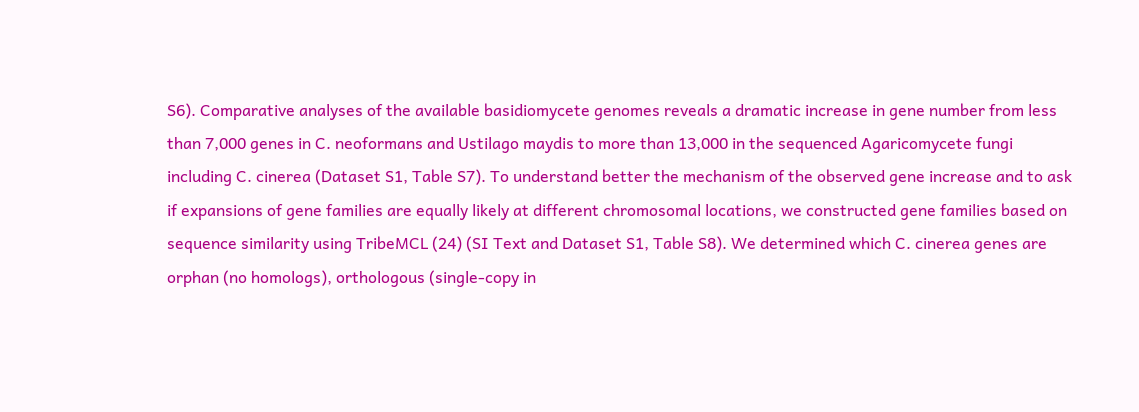S6). Comparative analyses of the available basidiomycete genomes reveals a dramatic increase in gene number from less than 7,000 genes in C. neoformans and Ustilago maydis to more than 13,000 in the sequenced Agaricomycete fungi including C. cinerea (Dataset S1, Table S7). To understand better the mechanism of the observed gene increase and to ask if expansions of gene families are equally likely at different chromosomal locations, we constructed gene families based on sequence similarity using TribeMCL (24) (SI Text and Dataset S1, Table S8). We determined which C. cinerea genes are orphan (no homologs), orthologous (single-copy in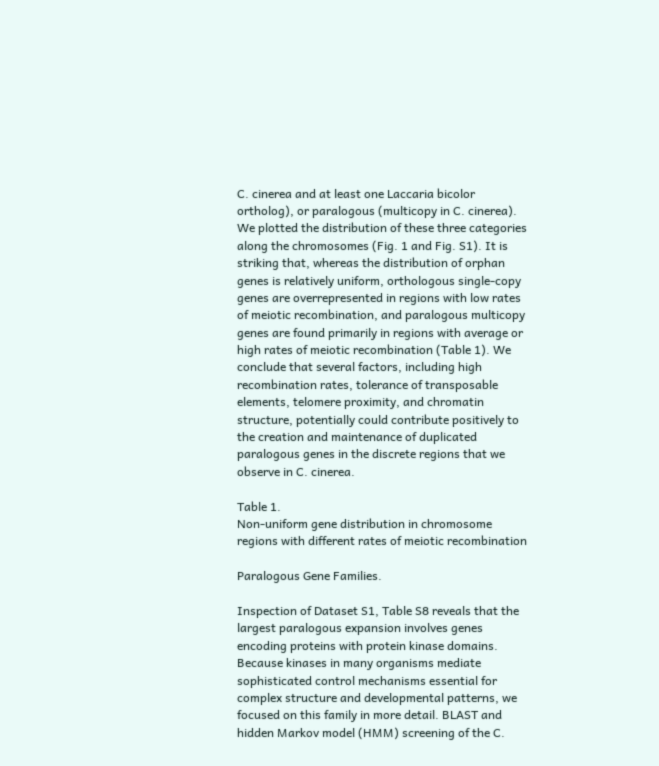C. cinerea and at least one Laccaria bicolor ortholog), or paralogous (multicopy in C. cinerea). We plotted the distribution of these three categories along the chromosomes (Fig. 1 and Fig. S1). It is striking that, whereas the distribution of orphan genes is relatively uniform, orthologous single-copy genes are overrepresented in regions with low rates of meiotic recombination, and paralogous multicopy genes are found primarily in regions with average or high rates of meiotic recombination (Table 1). We conclude that several factors, including high recombination rates, tolerance of transposable elements, telomere proximity, and chromatin structure, potentially could contribute positively to the creation and maintenance of duplicated paralogous genes in the discrete regions that we observe in C. cinerea.

Table 1.
Non-uniform gene distribution in chromosome regions with different rates of meiotic recombination

Paralogous Gene Families.

Inspection of Dataset S1, Table S8 reveals that the largest paralogous expansion involves genes encoding proteins with protein kinase domains. Because kinases in many organisms mediate sophisticated control mechanisms essential for complex structure and developmental patterns, we focused on this family in more detail. BLAST and hidden Markov model (HMM) screening of the C.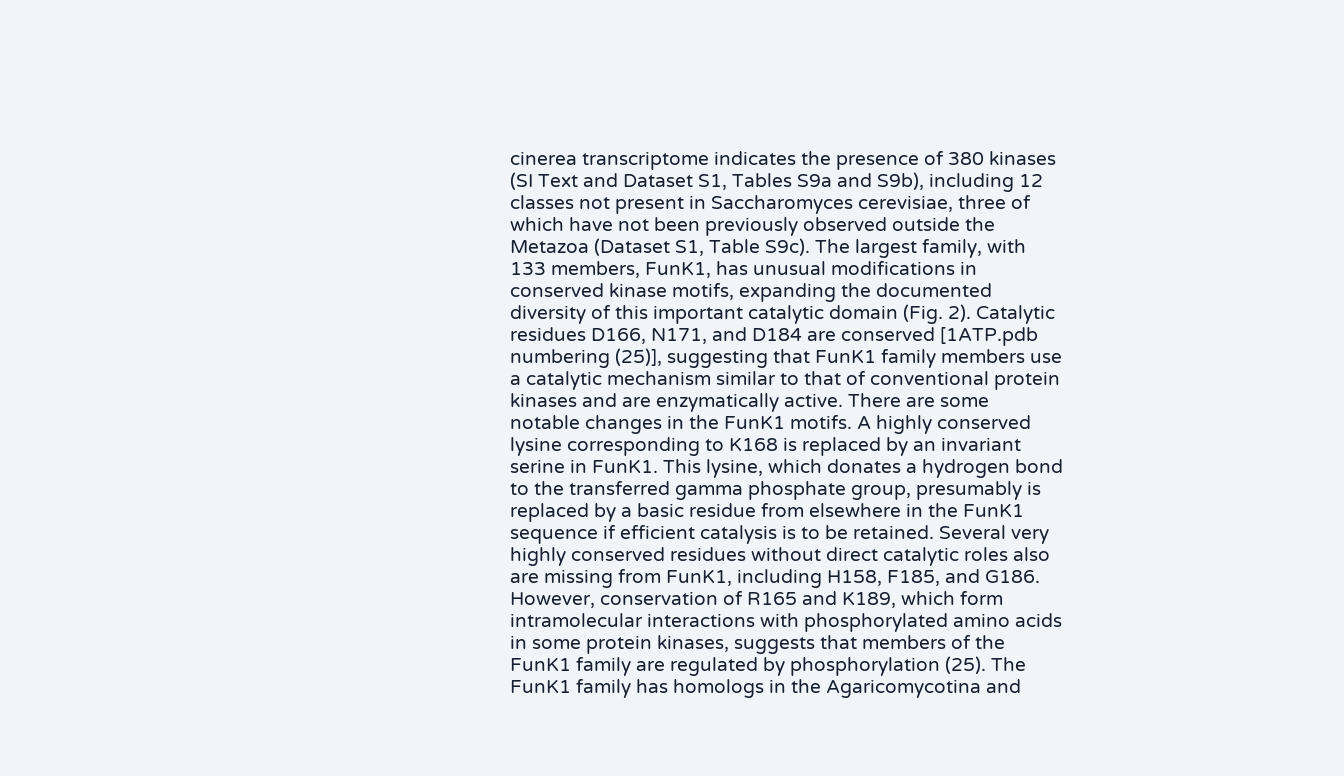cinerea transcriptome indicates the presence of 380 kinases (SI Text and Dataset S1, Tables S9a and S9b), including 12 classes not present in Saccharomyces cerevisiae, three of which have not been previously observed outside the Metazoa (Dataset S1, Table S9c). The largest family, with 133 members, FunK1, has unusual modifications in conserved kinase motifs, expanding the documented diversity of this important catalytic domain (Fig. 2). Catalytic residues D166, N171, and D184 are conserved [1ATP.pdb numbering (25)], suggesting that FunK1 family members use a catalytic mechanism similar to that of conventional protein kinases and are enzymatically active. There are some notable changes in the FunK1 motifs. A highly conserved lysine corresponding to K168 is replaced by an invariant serine in FunK1. This lysine, which donates a hydrogen bond to the transferred gamma phosphate group, presumably is replaced by a basic residue from elsewhere in the FunK1 sequence if efficient catalysis is to be retained. Several very highly conserved residues without direct catalytic roles also are missing from FunK1, including H158, F185, and G186. However, conservation of R165 and K189, which form intramolecular interactions with phosphorylated amino acids in some protein kinases, suggests that members of the FunK1 family are regulated by phosphorylation (25). The FunK1 family has homologs in the Agaricomycotina and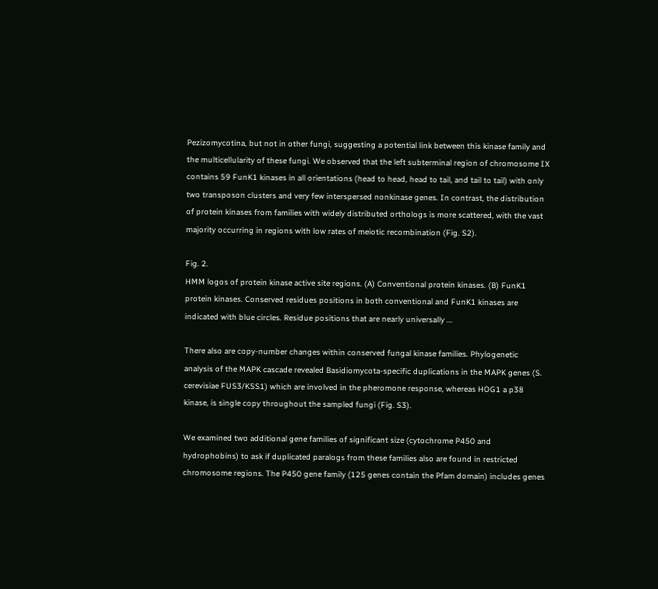Pezizomycotina, but not in other fungi, suggesting a potential link between this kinase family and the multicellularity of these fungi. We observed that the left subterminal region of chromosome IX contains 59 FunK1 kinases in all orientations (head to head, head to tail, and tail to tail) with only two transposon clusters and very few interspersed nonkinase genes. In contrast, the distribution of protein kinases from families with widely distributed orthologs is more scattered, with the vast majority occurring in regions with low rates of meiotic recombination (Fig. S2).

Fig. 2.
HMM logos of protein kinase active site regions. (A) Conventional protein kinases. (B) FunK1 protein kinases. Conserved residues positions in both conventional and FunK1 kinases are indicated with blue circles. Residue positions that are nearly universally ...

There also are copy-number changes within conserved fungal kinase families. Phylogenetic analysis of the MAPK cascade revealed Basidiomycota-specific duplications in the MAPK genes (S. cerevisiae FUS3/KSS1) which are involved in the pheromone response, whereas HOG1 a p38 kinase, is single copy throughout the sampled fungi (Fig. S3).

We examined two additional gene families of significant size (cytochrome P450 and hydrophobins) to ask if duplicated paralogs from these families also are found in restricted chromosome regions. The P450 gene family (125 genes contain the Pfam domain) includes genes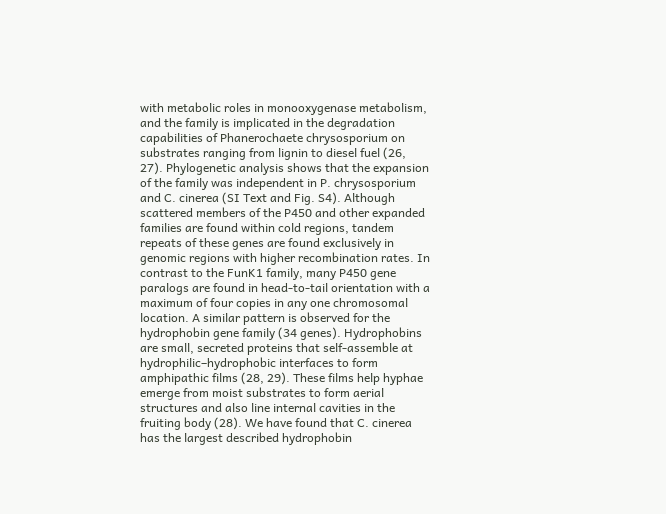with metabolic roles in monooxygenase metabolism, and the family is implicated in the degradation capabilities of Phanerochaete chrysosporium on substrates ranging from lignin to diesel fuel (26, 27). Phylogenetic analysis shows that the expansion of the family was independent in P. chrysosporium and C. cinerea (SI Text and Fig. S4). Although scattered members of the P450 and other expanded families are found within cold regions, tandem repeats of these genes are found exclusively in genomic regions with higher recombination rates. In contrast to the FunK1 family, many P450 gene paralogs are found in head-to-tail orientation with a maximum of four copies in any one chromosomal location. A similar pattern is observed for the hydrophobin gene family (34 genes). Hydrophobins are small, secreted proteins that self-assemble at hydrophilic–hydrophobic interfaces to form amphipathic films (28, 29). These films help hyphae emerge from moist substrates to form aerial structures and also line internal cavities in the fruiting body (28). We have found that C. cinerea has the largest described hydrophobin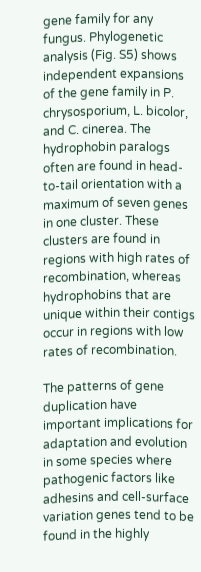gene family for any fungus. Phylogenetic analysis (Fig. S5) shows independent expansions of the gene family in P. chrysosporium, L. bicolor, and C. cinerea. The hydrophobin paralogs often are found in head-to-tail orientation with a maximum of seven genes in one cluster. These clusters are found in regions with high rates of recombination, whereas hydrophobins that are unique within their contigs occur in regions with low rates of recombination.

The patterns of gene duplication have important implications for adaptation and evolution in some species where pathogenic factors like adhesins and cell-surface variation genes tend to be found in the highly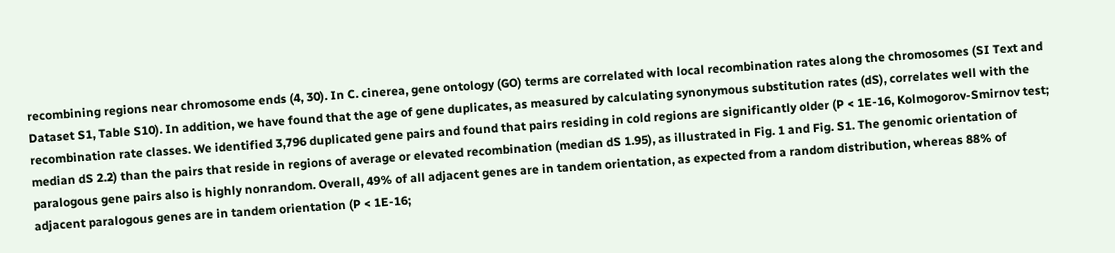recombining regions near chromosome ends (4, 30). In C. cinerea, gene ontology (GO) terms are correlated with local recombination rates along the chromosomes (SI Text and Dataset S1, Table S10). In addition, we have found that the age of gene duplicates, as measured by calculating synonymous substitution rates (dS), correlates well with the recombination rate classes. We identified 3,796 duplicated gene pairs and found that pairs residing in cold regions are significantly older (P < 1E-16, Kolmogorov-Smirnov test; median dS 2.2) than the pairs that reside in regions of average or elevated recombination (median dS 1.95), as illustrated in Fig. 1 and Fig. S1. The genomic orientation of paralogous gene pairs also is highly nonrandom. Overall, 49% of all adjacent genes are in tandem orientation, as expected from a random distribution, whereas 88% of adjacent paralogous genes are in tandem orientation (P < 1E-16;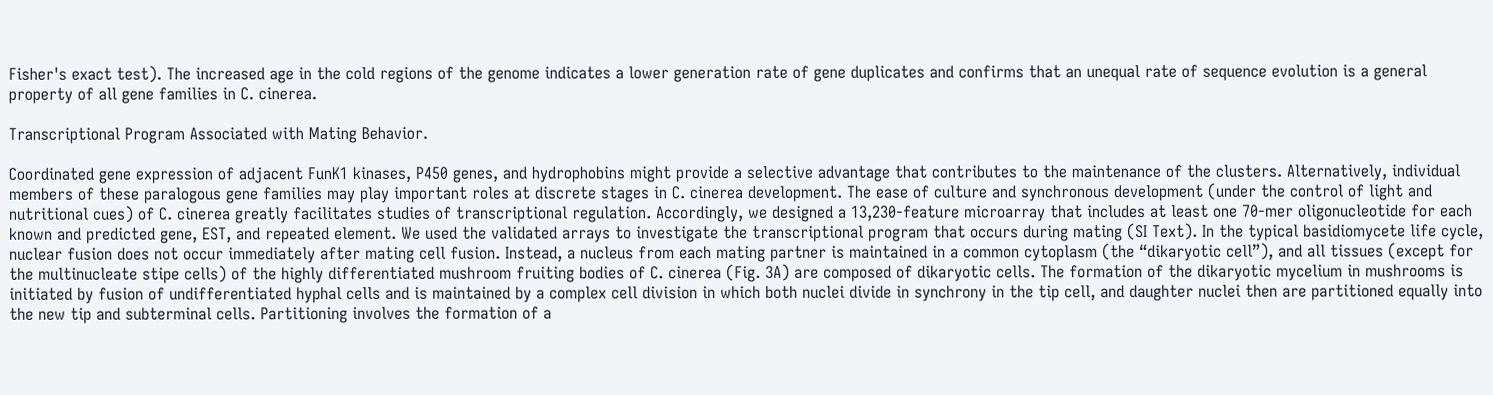Fisher's exact test). The increased age in the cold regions of the genome indicates a lower generation rate of gene duplicates and confirms that an unequal rate of sequence evolution is a general property of all gene families in C. cinerea.

Transcriptional Program Associated with Mating Behavior.

Coordinated gene expression of adjacent FunK1 kinases, P450 genes, and hydrophobins might provide a selective advantage that contributes to the maintenance of the clusters. Alternatively, individual members of these paralogous gene families may play important roles at discrete stages in C. cinerea development. The ease of culture and synchronous development (under the control of light and nutritional cues) of C. cinerea greatly facilitates studies of transcriptional regulation. Accordingly, we designed a 13,230-feature microarray that includes at least one 70-mer oligonucleotide for each known and predicted gene, EST, and repeated element. We used the validated arrays to investigate the transcriptional program that occurs during mating (SI Text). In the typical basidiomycete life cycle, nuclear fusion does not occur immediately after mating cell fusion. Instead, a nucleus from each mating partner is maintained in a common cytoplasm (the “dikaryotic cell”), and all tissues (except for the multinucleate stipe cells) of the highly differentiated mushroom fruiting bodies of C. cinerea (Fig. 3A) are composed of dikaryotic cells. The formation of the dikaryotic mycelium in mushrooms is initiated by fusion of undifferentiated hyphal cells and is maintained by a complex cell division in which both nuclei divide in synchrony in the tip cell, and daughter nuclei then are partitioned equally into the new tip and subterminal cells. Partitioning involves the formation of a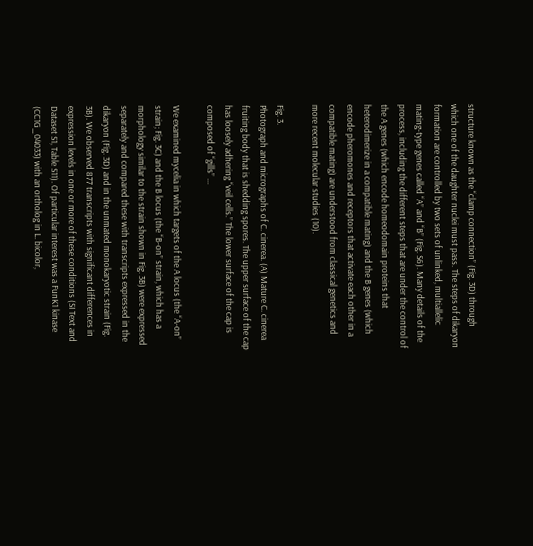structure known as the “clamp connection” (Fig. 3D) through which one of the daughter nuclei must pass. The steps of dikaryon formation are controlled by two sets of unlinked, multiallelic mating-type genes called “A” and “B” (Fig. S6). Many details of the process, including the different steps that are under the control of the A genes (which encode homeodomain proteins that heterodimerize in a compatible mating) and the B genes (which encode pheromones and receptors that activate each other in a compatible mating) are understood from classical genetics and more recent molecular studies (10).

Fig. 3.
Photograph and micrographs of C. cinerea. (A) Mature C. cinerea fruiting body that is shedding spores. The upper surface of the cap has loosely adhering “veil cells.” The lower surface of the cap is composed of “gills” ...

We examined mycelia in which targets of the A locus (the “A-on” strain; Fig. 3C) and the B locus (the “B-on” strain, which has a morphology similar to the strain shown in Fig. 3B) were expressed separately and compared these with transcripts expressed in the dikaryon (Fig. 3D) and in the unmated monokaryotic strain (Fig. 3B). We observed 877 transcripts with significant differences in expression levels in one or more of these conditions (SI Text and Dataset S1, Table S11). Of particular interest was a FunK1 kinase (CC1G_04033) with an ortholog in L. bicolor,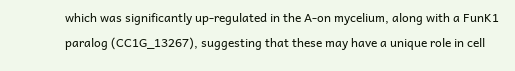which was significantly up-regulated in the A-on mycelium, along with a FunK1 paralog (CC1G_13267), suggesting that these may have a unique role in cell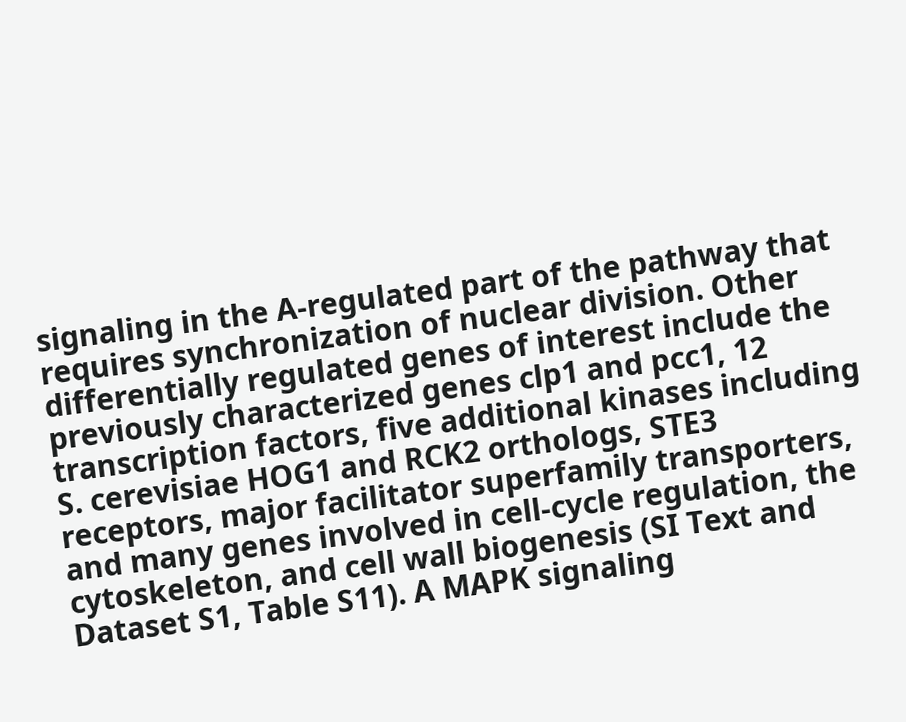signaling in the A-regulated part of the pathway that requires synchronization of nuclear division. Other differentially regulated genes of interest include the previously characterized genes clp1 and pcc1, 12 transcription factors, five additional kinases including S. cerevisiae HOG1 and RCK2 orthologs, STE3 receptors, major facilitator superfamily transporters, and many genes involved in cell-cycle regulation, the cytoskeleton, and cell wall biogenesis (SI Text and Dataset S1, Table S11). A MAPK signaling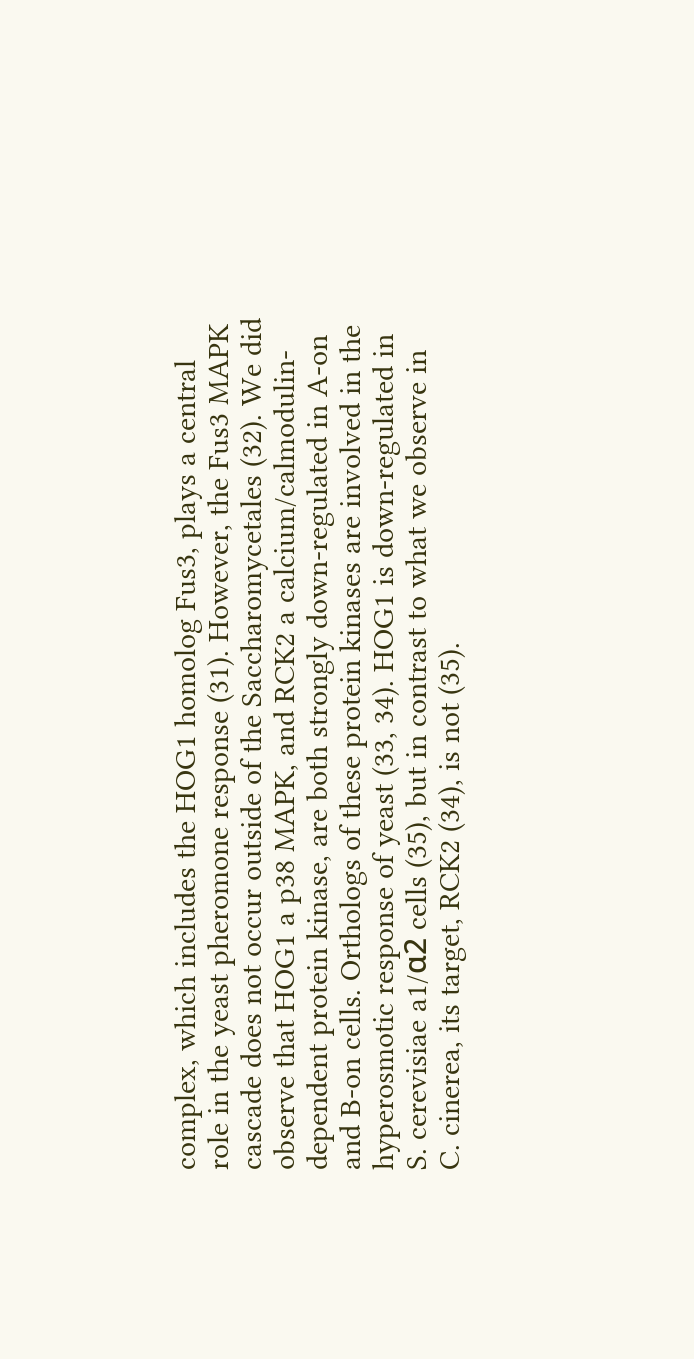complex, which includes the HOG1 homolog Fus3, plays a central role in the yeast pheromone response (31). However, the Fus3 MAPK cascade does not occur outside of the Saccharomycetales (32). We did observe that HOG1 a p38 MAPK, and RCK2 a calcium/calmodulin-dependent protein kinase, are both strongly down-regulated in A-on and B-on cells. Orthologs of these protein kinases are involved in the hyperosmotic response of yeast (33, 34). HOG1 is down-regulated in S. cerevisiae a1/α2 cells (35), but in contrast to what we observe in C. cinerea, its target, RCK2 (34), is not (35).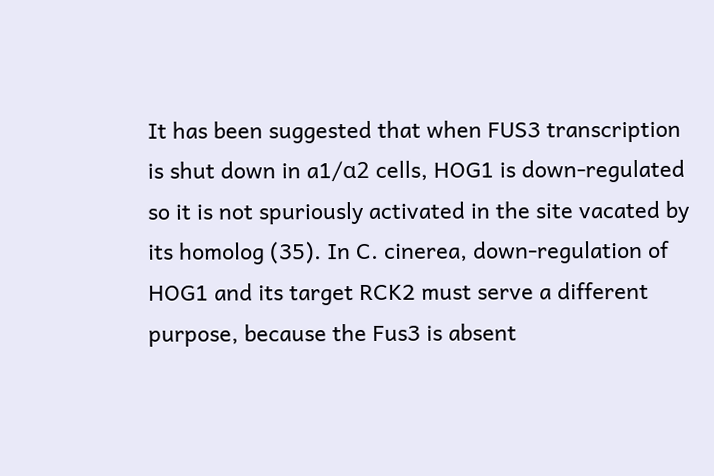It has been suggested that when FUS3 transcription is shut down in a1/α2 cells, HOG1 is down-regulated so it is not spuriously activated in the site vacated by its homolog (35). In C. cinerea, down-regulation of HOG1 and its target RCK2 must serve a different purpose, because the Fus3 is absent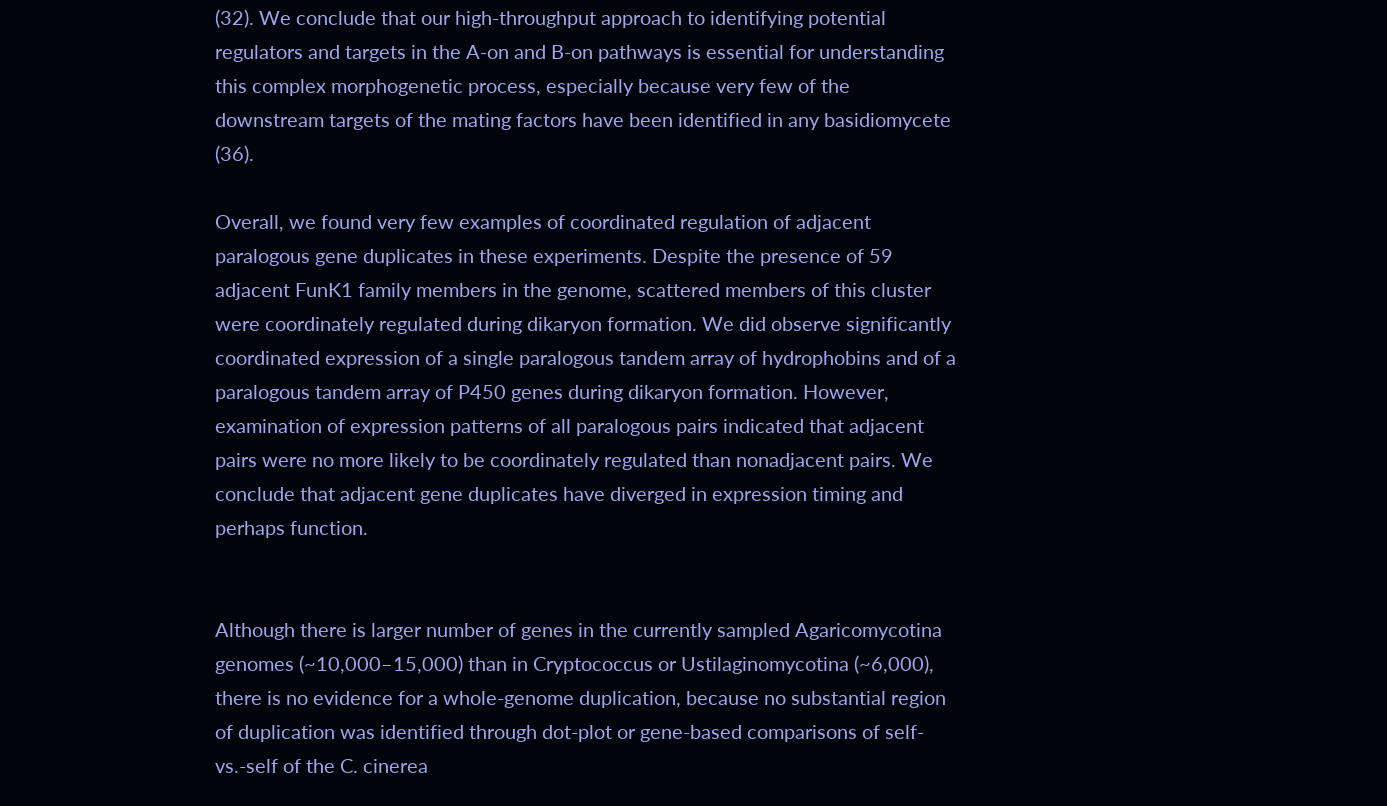(32). We conclude that our high-throughput approach to identifying potential regulators and targets in the A-on and B-on pathways is essential for understanding this complex morphogenetic process, especially because very few of the downstream targets of the mating factors have been identified in any basidiomycete (36).

Overall, we found very few examples of coordinated regulation of adjacent paralogous gene duplicates in these experiments. Despite the presence of 59 adjacent FunK1 family members in the genome, scattered members of this cluster were coordinately regulated during dikaryon formation. We did observe significantly coordinated expression of a single paralogous tandem array of hydrophobins and of a paralogous tandem array of P450 genes during dikaryon formation. However, examination of expression patterns of all paralogous pairs indicated that adjacent pairs were no more likely to be coordinately regulated than nonadjacent pairs. We conclude that adjacent gene duplicates have diverged in expression timing and perhaps function.


Although there is larger number of genes in the currently sampled Agaricomycotina genomes (~10,000–15,000) than in Cryptococcus or Ustilaginomycotina (~6,000), there is no evidence for a whole-genome duplication, because no substantial region of duplication was identified through dot-plot or gene-based comparisons of self-vs.-self of the C. cinerea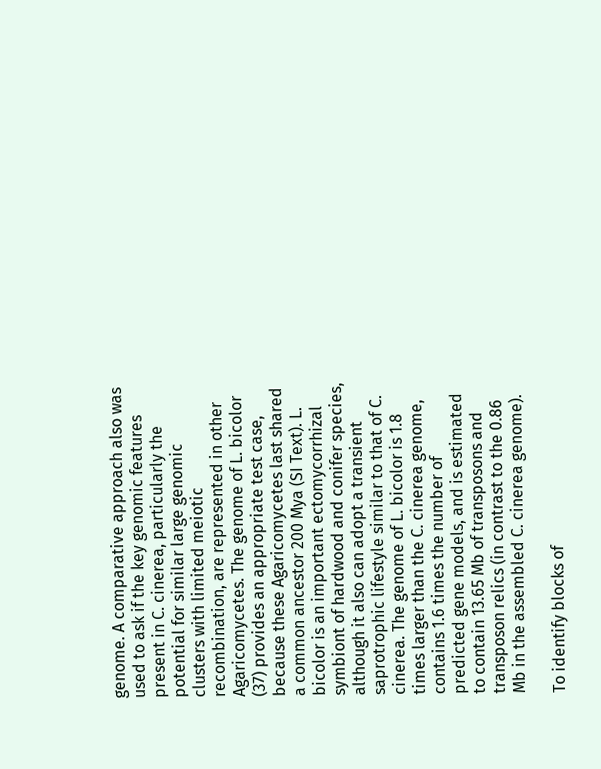genome. A comparative approach also was used to ask if the key genomic features present in C. cinerea, particularly the potential for similar large genomic clusters with limited meiotic recombination, are represented in other Agaricomycetes. The genome of L. bicolor (37) provides an appropriate test case, because these Agaricomycetes last shared a common ancestor 200 Mya (SI Text). L. bicolor is an important ectomycorrhizal symbiont of hardwood and conifer species, although it also can adopt a transient saprotrophic lifestyle similar to that of C. cinerea. The genome of L. bicolor is 1.8 times larger than the C. cinerea genome, contains 1.6 times the number of predicted gene models, and is estimated to contain 13.65 Mb of transposons and transposon relics (in contrast to the 0.86 Mb in the assembled C. cinerea genome).

To identify blocks of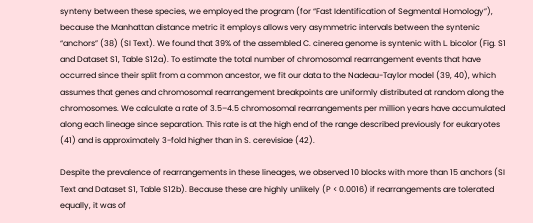synteny between these species, we employed the program (for “Fast Identification of Segmental Homology”), because the Manhattan distance metric it employs allows very asymmetric intervals between the syntenic “anchors” (38) (SI Text). We found that 39% of the assembled C. cinerea genome is syntenic with L. bicolor (Fig. S1 and Dataset S1, Table S12a). To estimate the total number of chromosomal rearrangement events that have occurred since their split from a common ancestor, we fit our data to the Nadeau-Taylor model (39, 40), which assumes that genes and chromosomal rearrangement breakpoints are uniformly distributed at random along the chromosomes. We calculate a rate of 3.5–4.5 chromosomal rearrangements per million years have accumulated along each lineage since separation. This rate is at the high end of the range described previously for eukaryotes (41) and is approximately 3-fold higher than in S. cerevisiae (42).

Despite the prevalence of rearrangements in these lineages, we observed 10 blocks with more than 15 anchors (SI Text and Dataset S1, Table S12b). Because these are highly unlikely (P < 0.0016) if rearrangements are tolerated equally, it was of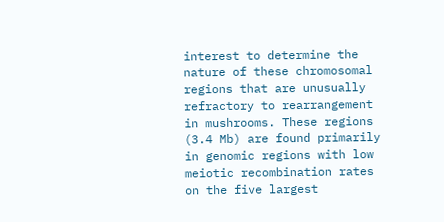interest to determine the nature of these chromosomal regions that are unusually refractory to rearrangement in mushrooms. These regions (3.4 Mb) are found primarily in genomic regions with low meiotic recombination rates on the five largest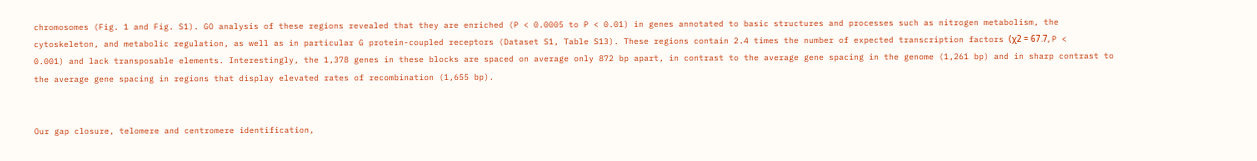chromosomes (Fig. 1 and Fig. S1). GO analysis of these regions revealed that they are enriched (P < 0.0005 to P < 0.01) in genes annotated to basic structures and processes such as nitrogen metabolism, the cytoskeleton, and metabolic regulation, as well as in particular G protein-coupled receptors (Dataset S1, Table S13). These regions contain 2.4 times the number of expected transcription factors (χ2 = 67.7, P < 0.001) and lack transposable elements. Interestingly, the 1,378 genes in these blocks are spaced on average only 872 bp apart, in contrast to the average gene spacing in the genome (1,261 bp) and in sharp contrast to the average gene spacing in regions that display elevated rates of recombination (1,655 bp).


Our gap closure, telomere and centromere identification,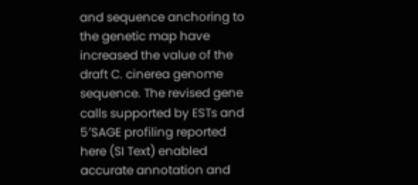and sequence anchoring to the genetic map have increased the value of the draft C. cinerea genome sequence. The revised gene calls supported by ESTs and 5′SAGE profiling reported here (SI Text) enabled accurate annotation and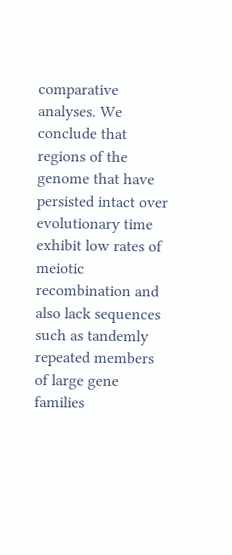comparative analyses. We conclude that regions of the genome that have persisted intact over evolutionary time exhibit low rates of meiotic recombination and also lack sequences such as tandemly repeated members of large gene families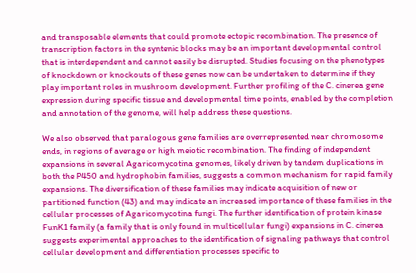and transposable elements that could promote ectopic recombination. The presence of transcription factors in the syntenic blocks may be an important developmental control that is interdependent and cannot easily be disrupted. Studies focusing on the phenotypes of knockdown or knockouts of these genes now can be undertaken to determine if they play important roles in mushroom development. Further profiling of the C. cinerea gene expression during specific tissue and developmental time points, enabled by the completion and annotation of the genome, will help address these questions.

We also observed that paralogous gene families are overrepresented near chromosome ends, in regions of average or high meiotic recombination. The finding of independent expansions in several Agaricomycotina genomes, likely driven by tandem duplications in both the P450 and hydrophobin families, suggests a common mechanism for rapid family expansions. The diversification of these families may indicate acquisition of new or partitioned function (43) and may indicate an increased importance of these families in the cellular processes of Agaricomycotina fungi. The further identification of protein kinase FunK1 family (a family that is only found in multicellular fungi) expansions in C. cinerea suggests experimental approaches to the identification of signaling pathways that control cellular development and differentiation processes specific to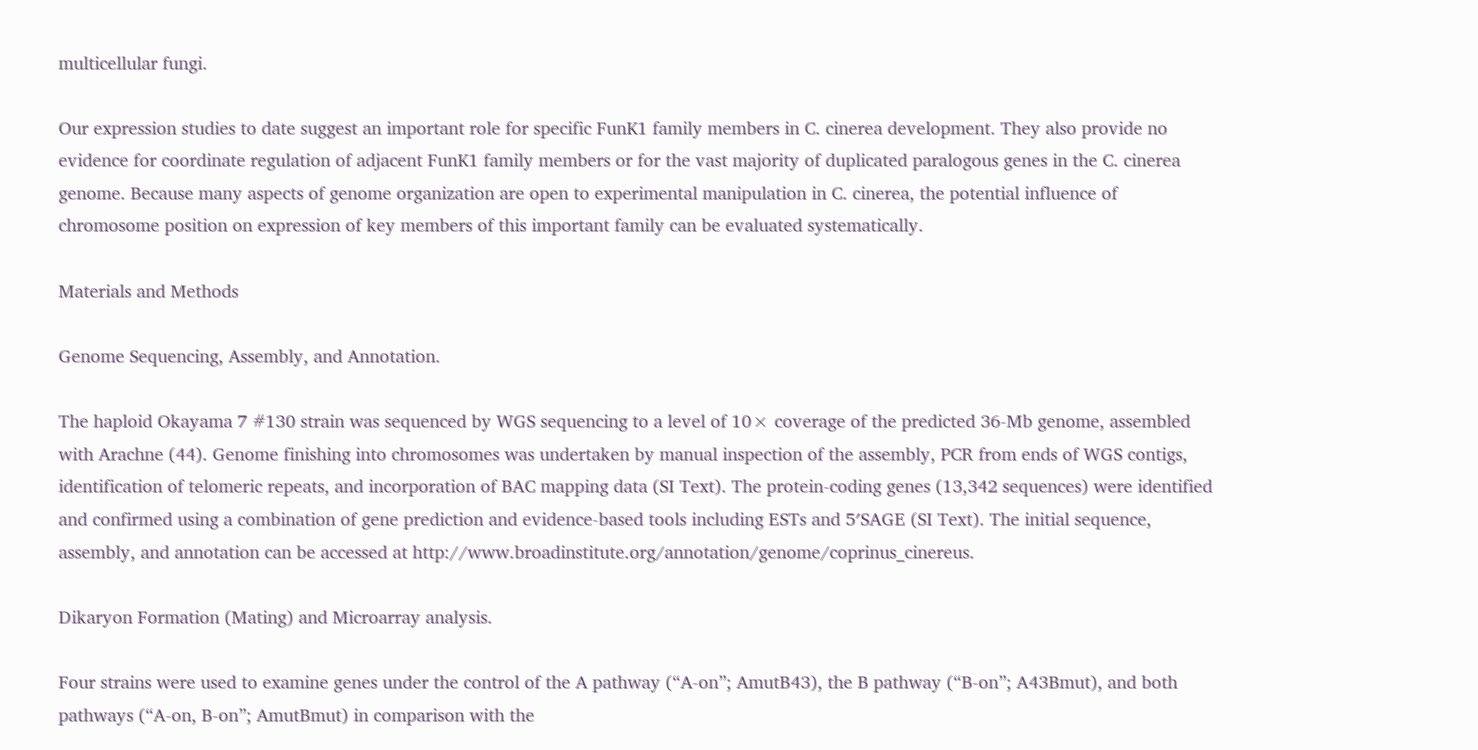multicellular fungi.

Our expression studies to date suggest an important role for specific FunK1 family members in C. cinerea development. They also provide no evidence for coordinate regulation of adjacent FunK1 family members or for the vast majority of duplicated paralogous genes in the C. cinerea genome. Because many aspects of genome organization are open to experimental manipulation in C. cinerea, the potential influence of chromosome position on expression of key members of this important family can be evaluated systematically.

Materials and Methods

Genome Sequencing, Assembly, and Annotation.

The haploid Okayama 7 #130 strain was sequenced by WGS sequencing to a level of 10× coverage of the predicted 36-Mb genome, assembled with Arachne (44). Genome finishing into chromosomes was undertaken by manual inspection of the assembly, PCR from ends of WGS contigs, identification of telomeric repeats, and incorporation of BAC mapping data (SI Text). The protein-coding genes (13,342 sequences) were identified and confirmed using a combination of gene prediction and evidence-based tools including ESTs and 5′SAGE (SI Text). The initial sequence, assembly, and annotation can be accessed at http://www.broadinstitute.org/annotation/genome/coprinus_cinereus.

Dikaryon Formation (Mating) and Microarray analysis.

Four strains were used to examine genes under the control of the A pathway (“A-on”; AmutB43), the B pathway (“B-on”; A43Bmut), and both pathways (“A-on, B-on”; AmutBmut) in comparison with the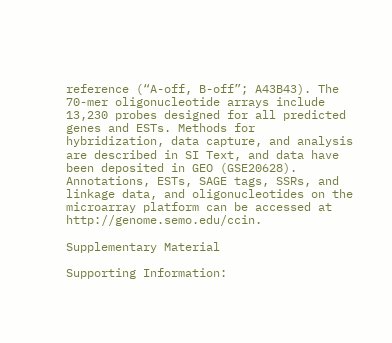reference (“A-off, B-off”; A43B43). The 70-mer oligonucleotide arrays include 13,230 probes designed for all predicted genes and ESTs. Methods for hybridization, data capture, and analysis are described in SI Text, and data have been deposited in GEO (GSE20628). Annotations, ESTs, SAGE tags, SSRs, and linkage data, and oligonucleotides on the microarray platform can be accessed at http://genome.semo.edu/ccin.

Supplementary Material

Supporting Information: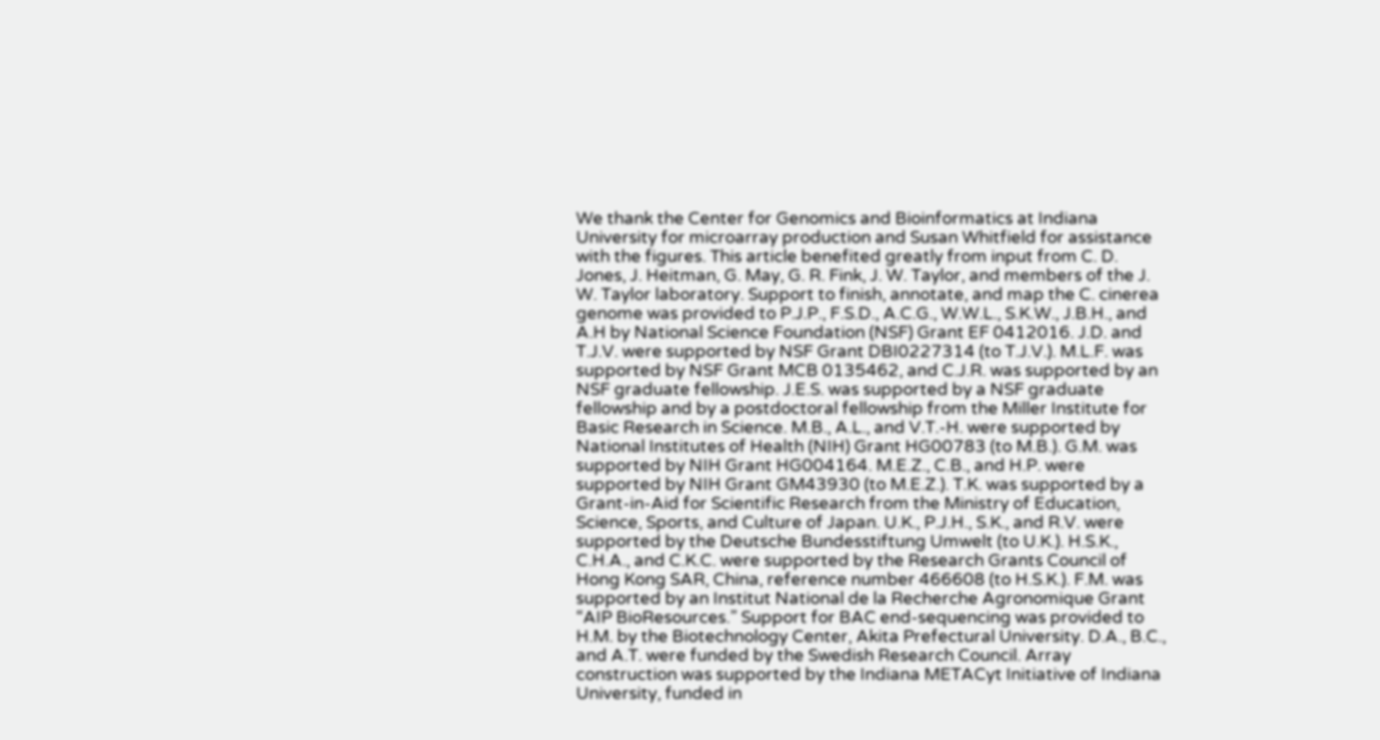We thank the Center for Genomics and Bioinformatics at Indiana University for microarray production and Susan Whitfield for assistance with the figures. This article benefited greatly from input from C. D. Jones, J. Heitman, G. May, G. R. Fink, J. W. Taylor, and members of the J. W. Taylor laboratory. Support to finish, annotate, and map the C. cinerea genome was provided to P.J.P., F.S.D., A.C.G., W.W.L., S.K.W., J.B.H., and A.H by National Science Foundation (NSF) Grant EF 0412016. J.D. and T.J.V. were supported by NSF Grant DBI0227314 (to T.J.V.). M.L.F. was supported by NSF Grant MCB 0135462, and C.J.R. was supported by an NSF graduate fellowship. J.E.S. was supported by a NSF graduate fellowship and by a postdoctoral fellowship from the Miller Institute for Basic Research in Science. M.B., A.L., and V.T.-H. were supported by National Institutes of Health (NIH) Grant HG00783 (to M.B.). G.M. was supported by NIH Grant HG004164. M.E.Z., C.B., and H.P. were supported by NIH Grant GM43930 (to M.E.Z.). T.K. was supported by a Grant-in-Aid for Scientific Research from the Ministry of Education, Science, Sports, and Culture of Japan. U.K., P.J.H., S.K., and R.V. were supported by the Deutsche Bundesstiftung Umwelt (to U.K.). H.S.K., C.H.A., and C.K.C. were supported by the Research Grants Council of Hong Kong SAR, China, reference number 466608 (to H.S.K.). F.M. was supported by an Institut National de la Recherche Agronomique Grant “AIP BioResources.” Support for BAC end-sequencing was provided to H.M. by the Biotechnology Center, Akita Prefectural University. D.A., B.C., and A.T. were funded by the Swedish Research Council. Array construction was supported by the Indiana METACyt Initiative of Indiana University, funded in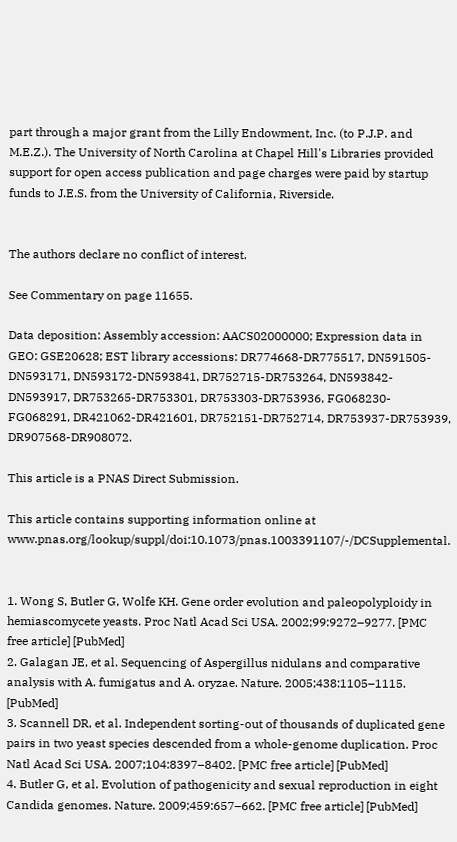part through a major grant from the Lilly Endowment, Inc. (to P.J.P. and M.E.Z.). The University of North Carolina at Chapel Hill's Libraries provided support for open access publication and page charges were paid by startup funds to J.E.S. from the University of California, Riverside.


The authors declare no conflict of interest.

See Commentary on page 11655.

Data deposition: Assembly accession: AACS02000000; Expression data in GEO: GSE20628; EST library accessions: DR774668-DR775517, DN591505-DN593171, DN593172-DN593841, DR752715-DR753264, DN593842-DN593917, DR753265-DR753301, DR753303-DR753936, FG068230-FG068291, DR421062-DR421601, DR752151-DR752714, DR753937-DR753939, DR907568-DR908072.

This article is a PNAS Direct Submission.

This article contains supporting information online at www.pnas.org/lookup/suppl/doi:10.1073/pnas.1003391107/-/DCSupplemental.


1. Wong S, Butler G, Wolfe KH. Gene order evolution and paleopolyploidy in hemiascomycete yeasts. Proc Natl Acad Sci USA. 2002;99:9272–9277. [PMC free article] [PubMed]
2. Galagan JE, et al. Sequencing of Aspergillus nidulans and comparative analysis with A. fumigatus and A. oryzae. Nature. 2005;438:1105–1115. [PubMed]
3. Scannell DR, et al. Independent sorting-out of thousands of duplicated gene pairs in two yeast species descended from a whole-genome duplication. Proc Natl Acad Sci USA. 2007;104:8397–8402. [PMC free article] [PubMed]
4. Butler G, et al. Evolution of pathogenicity and sexual reproduction in eight Candida genomes. Nature. 2009;459:657–662. [PMC free article] [PubMed]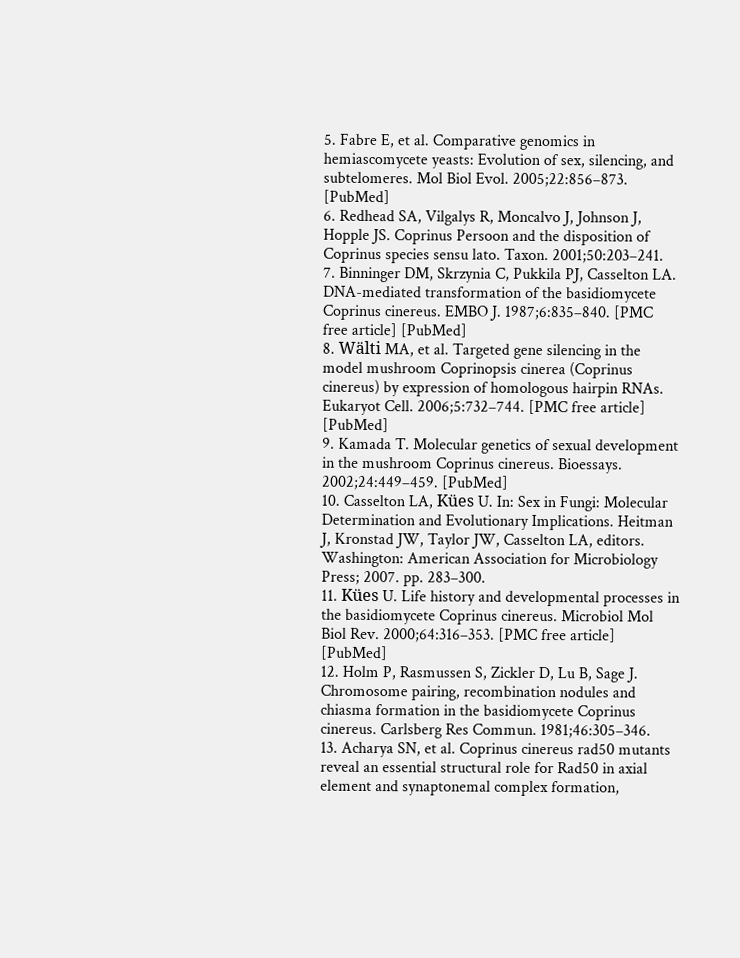5. Fabre E, et al. Comparative genomics in hemiascomycete yeasts: Evolution of sex, silencing, and subtelomeres. Mol Biol Evol. 2005;22:856–873. [PubMed]
6. Redhead SA, Vilgalys R, Moncalvo J, Johnson J, Hopple JS. Coprinus Persoon and the disposition of Coprinus species sensu lato. Taxon. 2001;50:203–241.
7. Binninger DM, Skrzynia C, Pukkila PJ, Casselton LA. DNA-mediated transformation of the basidiomycete Coprinus cinereus. EMBO J. 1987;6:835–840. [PMC free article] [PubMed]
8. Wälti MA, et al. Targeted gene silencing in the model mushroom Coprinopsis cinerea (Coprinus cinereus) by expression of homologous hairpin RNAs. Eukaryot Cell. 2006;5:732–744. [PMC free article] [PubMed]
9. Kamada T. Molecular genetics of sexual development in the mushroom Coprinus cinereus. Bioessays. 2002;24:449–459. [PubMed]
10. Casselton LA, Kües U. In: Sex in Fungi: Molecular Determination and Evolutionary Implications. Heitman J, Kronstad JW, Taylor JW, Casselton LA, editors. Washington: American Association for Microbiology Press; 2007. pp. 283–300.
11. Kües U. Life history and developmental processes in the basidiomycete Coprinus cinereus. Microbiol Mol Biol Rev. 2000;64:316–353. [PMC free article] [PubMed]
12. Holm P, Rasmussen S, Zickler D, Lu B, Sage J. Chromosome pairing, recombination nodules and chiasma formation in the basidiomycete Coprinus cinereus. Carlsberg Res Commun. 1981;46:305–346.
13. Acharya SN, et al. Coprinus cinereus rad50 mutants reveal an essential structural role for Rad50 in axial element and synaptonemal complex formation,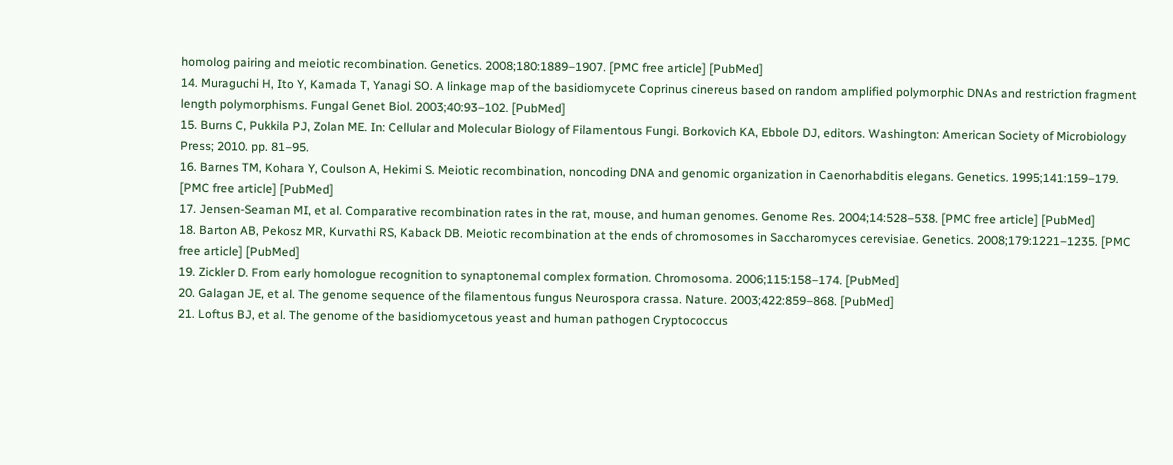homolog pairing and meiotic recombination. Genetics. 2008;180:1889–1907. [PMC free article] [PubMed]
14. Muraguchi H, Ito Y, Kamada T, Yanagi SO. A linkage map of the basidiomycete Coprinus cinereus based on random amplified polymorphic DNAs and restriction fragment length polymorphisms. Fungal Genet Biol. 2003;40:93–102. [PubMed]
15. Burns C, Pukkila PJ, Zolan ME. In: Cellular and Molecular Biology of Filamentous Fungi. Borkovich KA, Ebbole DJ, editors. Washington: American Society of Microbiology Press; 2010. pp. 81–95.
16. Barnes TM, Kohara Y, Coulson A, Hekimi S. Meiotic recombination, noncoding DNA and genomic organization in Caenorhabditis elegans. Genetics. 1995;141:159–179. [PMC free article] [PubMed]
17. Jensen-Seaman MI, et al. Comparative recombination rates in the rat, mouse, and human genomes. Genome Res. 2004;14:528–538. [PMC free article] [PubMed]
18. Barton AB, Pekosz MR, Kurvathi RS, Kaback DB. Meiotic recombination at the ends of chromosomes in Saccharomyces cerevisiae. Genetics. 2008;179:1221–1235. [PMC free article] [PubMed]
19. Zickler D. From early homologue recognition to synaptonemal complex formation. Chromosoma. 2006;115:158–174. [PubMed]
20. Galagan JE, et al. The genome sequence of the filamentous fungus Neurospora crassa. Nature. 2003;422:859–868. [PubMed]
21. Loftus BJ, et al. The genome of the basidiomycetous yeast and human pathogen Cryptococcus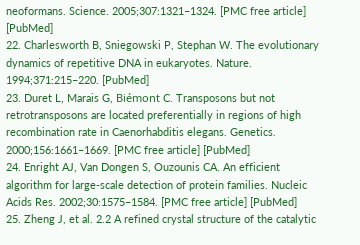neoformans. Science. 2005;307:1321–1324. [PMC free article] [PubMed]
22. Charlesworth B, Sniegowski P, Stephan W. The evolutionary dynamics of repetitive DNA in eukaryotes. Nature. 1994;371:215–220. [PubMed]
23. Duret L, Marais G, Biémont C. Transposons but not retrotransposons are located preferentially in regions of high recombination rate in Caenorhabditis elegans. Genetics. 2000;156:1661–1669. [PMC free article] [PubMed]
24. Enright AJ, Van Dongen S, Ouzounis CA. An efficient algorithm for large-scale detection of protein families. Nucleic Acids Res. 2002;30:1575–1584. [PMC free article] [PubMed]
25. Zheng J, et al. 2.2 A refined crystal structure of the catalytic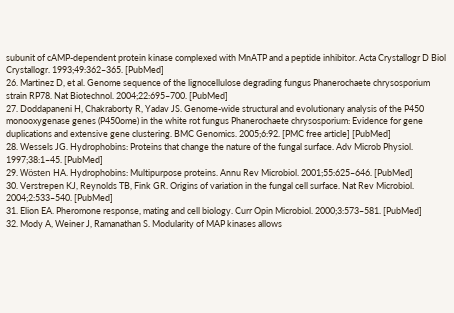subunit of cAMP-dependent protein kinase complexed with MnATP and a peptide inhibitor. Acta Crystallogr D Biol Crystallogr. 1993;49:362–365. [PubMed]
26. Martinez D, et al. Genome sequence of the lignocellulose degrading fungus Phanerochaete chrysosporium strain RP78. Nat Biotechnol. 2004;22:695–700. [PubMed]
27. Doddapaneni H, Chakraborty R, Yadav JS. Genome-wide structural and evolutionary analysis of the P450 monooxygenase genes (P450ome) in the white rot fungus Phanerochaete chrysosporium: Evidence for gene duplications and extensive gene clustering. BMC Genomics. 2005;6:92. [PMC free article] [PubMed]
28. Wessels JG. Hydrophobins: Proteins that change the nature of the fungal surface. Adv Microb Physiol. 1997;38:1–45. [PubMed]
29. Wösten HA. Hydrophobins: Multipurpose proteins. Annu Rev Microbiol. 2001;55:625–646. [PubMed]
30. Verstrepen KJ, Reynolds TB, Fink GR. Origins of variation in the fungal cell surface. Nat Rev Microbiol. 2004;2:533–540. [PubMed]
31. Elion EA. Pheromone response, mating and cell biology. Curr Opin Microbiol. 2000;3:573–581. [PubMed]
32. Mody A, Weiner J, Ramanathan S. Modularity of MAP kinases allows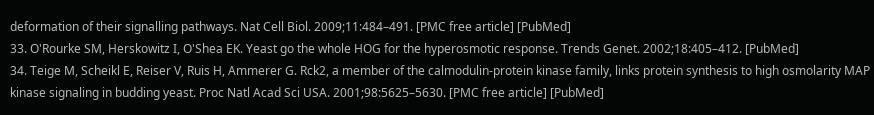deformation of their signalling pathways. Nat Cell Biol. 2009;11:484–491. [PMC free article] [PubMed]
33. O'Rourke SM, Herskowitz I, O'Shea EK. Yeast go the whole HOG for the hyperosmotic response. Trends Genet. 2002;18:405–412. [PubMed]
34. Teige M, Scheikl E, Reiser V, Ruis H, Ammerer G. Rck2, a member of the calmodulin-protein kinase family, links protein synthesis to high osmolarity MAP kinase signaling in budding yeast. Proc Natl Acad Sci USA. 2001;98:5625–5630. [PMC free article] [PubMed]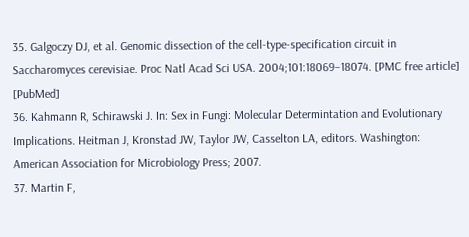35. Galgoczy DJ, et al. Genomic dissection of the cell-type-specification circuit in Saccharomyces cerevisiae. Proc Natl Acad Sci USA. 2004;101:18069–18074. [PMC free article] [PubMed]
36. Kahmann R, Schirawski J. In: Sex in Fungi: Molecular Determintation and Evolutionary Implications. Heitman J, Kronstad JW, Taylor JW, Casselton LA, editors. Washington: American Association for Microbiology Press; 2007.
37. Martin F,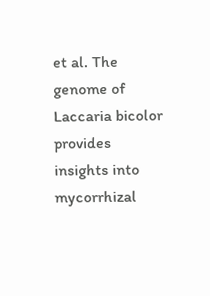et al. The genome of Laccaria bicolor provides insights into mycorrhizal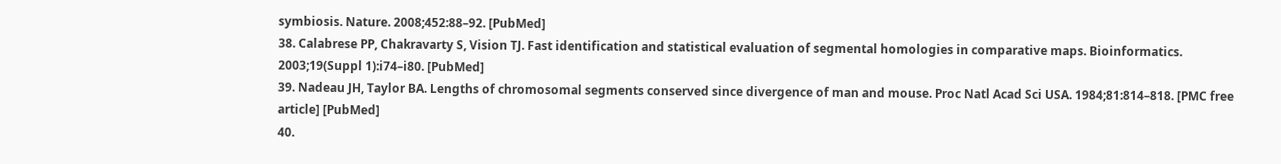symbiosis. Nature. 2008;452:88–92. [PubMed]
38. Calabrese PP, Chakravarty S, Vision TJ. Fast identification and statistical evaluation of segmental homologies in comparative maps. Bioinformatics. 2003;19(Suppl 1):i74–i80. [PubMed]
39. Nadeau JH, Taylor BA. Lengths of chromosomal segments conserved since divergence of man and mouse. Proc Natl Acad Sci USA. 1984;81:814–818. [PMC free article] [PubMed]
40.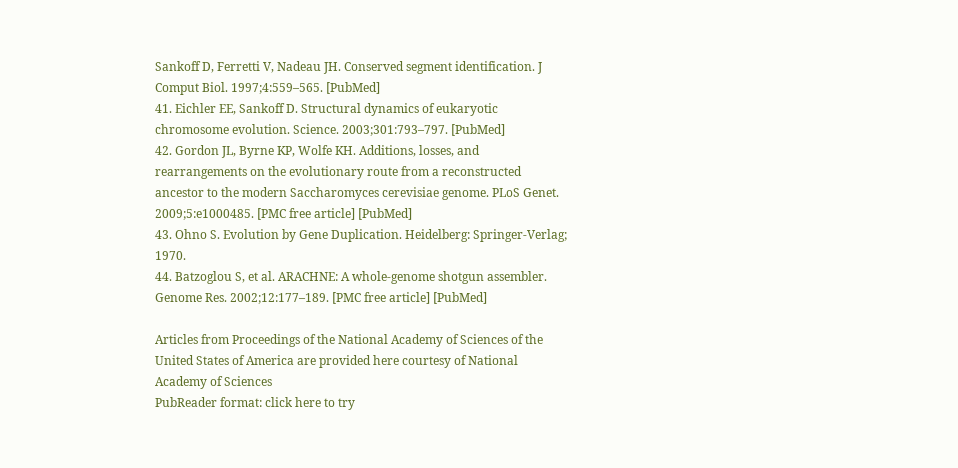Sankoff D, Ferretti V, Nadeau JH. Conserved segment identification. J Comput Biol. 1997;4:559–565. [PubMed]
41. Eichler EE, Sankoff D. Structural dynamics of eukaryotic chromosome evolution. Science. 2003;301:793–797. [PubMed]
42. Gordon JL, Byrne KP, Wolfe KH. Additions, losses, and rearrangements on the evolutionary route from a reconstructed ancestor to the modern Saccharomyces cerevisiae genome. PLoS Genet. 2009;5:e1000485. [PMC free article] [PubMed]
43. Ohno S. Evolution by Gene Duplication. Heidelberg: Springer-Verlag; 1970.
44. Batzoglou S, et al. ARACHNE: A whole-genome shotgun assembler. Genome Res. 2002;12:177–189. [PMC free article] [PubMed]

Articles from Proceedings of the National Academy of Sciences of the United States of America are provided here courtesy of National Academy of Sciences
PubReader format: click here to try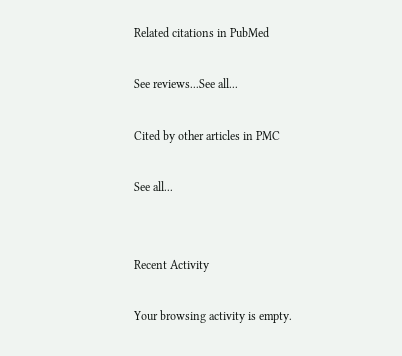Related citations in PubMed

See reviews...See all...

Cited by other articles in PMC

See all...


Recent Activity

Your browsing activity is empty.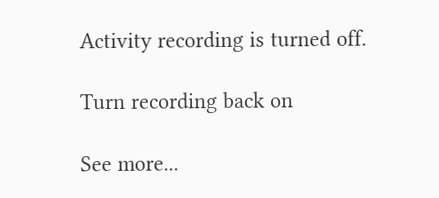Activity recording is turned off.

Turn recording back on

See more...